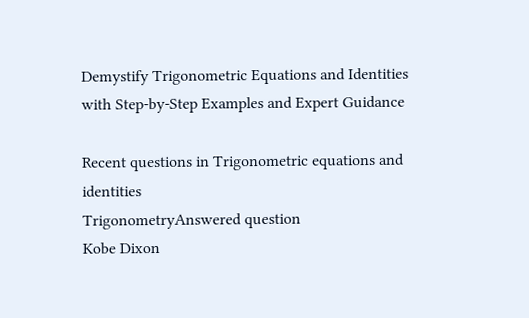Demystify Trigonometric Equations and Identities with Step-by-Step Examples and Expert Guidance

Recent questions in Trigonometric equations and identities
TrigonometryAnswered question
Kobe Dixon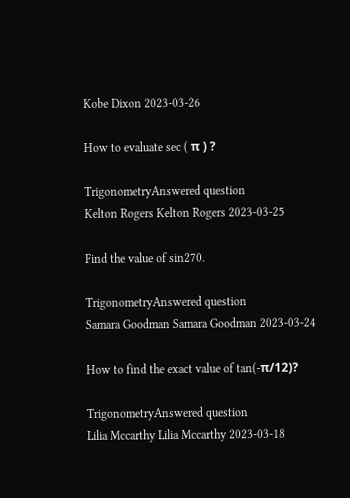Kobe Dixon 2023-03-26

How to evaluate sec ( π ) ?

TrigonometryAnswered question
Kelton Rogers Kelton Rogers 2023-03-25

Find the value of sin270.

TrigonometryAnswered question
Samara Goodman Samara Goodman 2023-03-24

How to find the exact value of tan(-π/12)?

TrigonometryAnswered question
Lilia Mccarthy Lilia Mccarthy 2023-03-18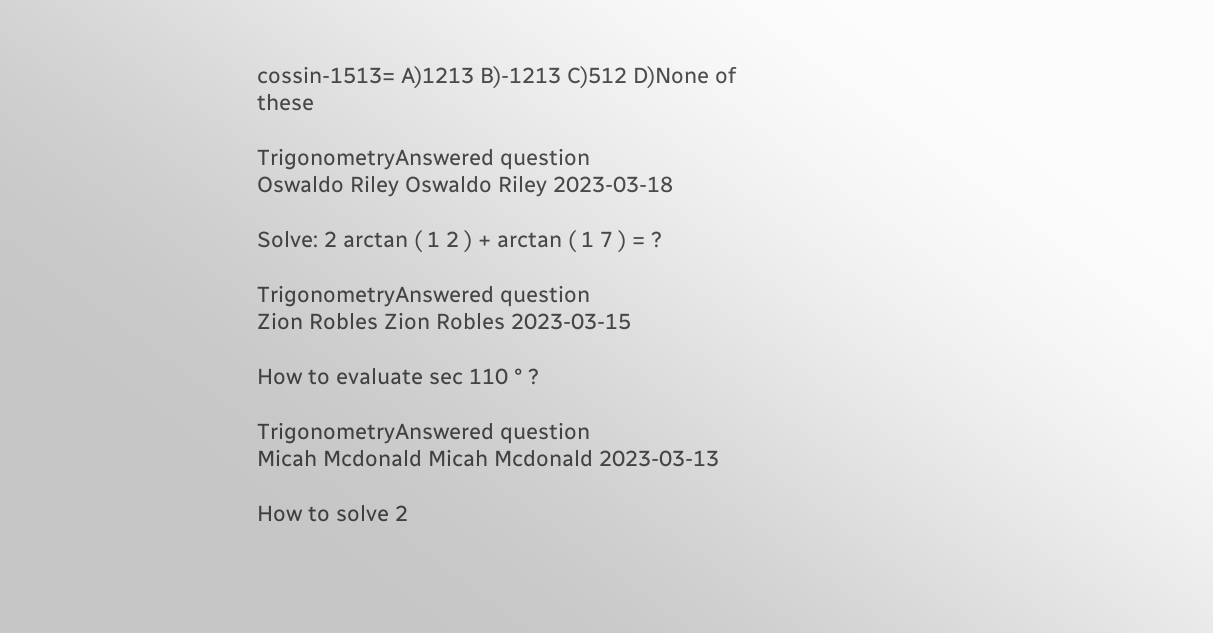cossin-1513= A)1213 B)-1213 C)512 D)None of these

TrigonometryAnswered question
Oswaldo Riley Oswaldo Riley 2023-03-18

Solve: 2 arctan ( 1 2 ) + arctan ( 1 7 ) = ?

TrigonometryAnswered question
Zion Robles Zion Robles 2023-03-15

How to evaluate sec 110 ° ?

TrigonometryAnswered question
Micah Mcdonald Micah Mcdonald 2023-03-13

How to solve 2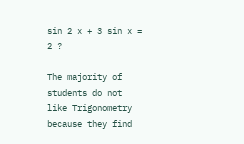sin 2 x + 3 sin x = 2 ?

The majority of students do not like Trigonometry because they find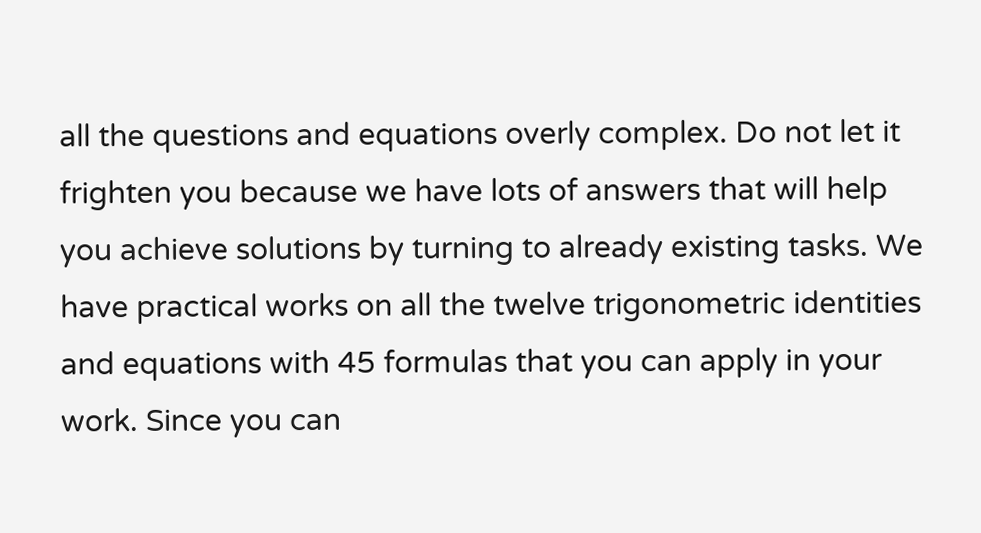all the questions and equations overly complex. Do not let it frighten you because we have lots of answers that will help you achieve solutions by turning to already existing tasks. We have practical works on all the twelve trigonometric identities and equations with 45 formulas that you can apply in your work. Since you can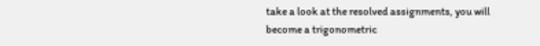take a look at the resolved assignments, you will become a trigonometric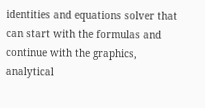identities and equations solver that can start with the formulas and continue with the graphics, analytical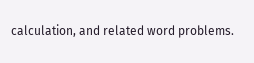calculation, and related word problems.